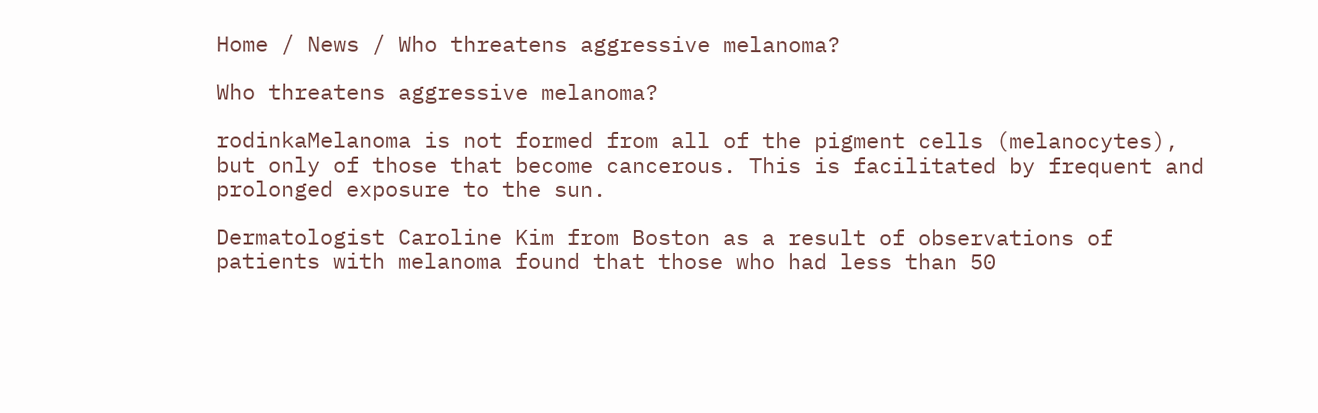Home / News / Who threatens aggressive melanoma?

Who threatens aggressive melanoma?

rodinkaMelanoma is not formed from all of the pigment cells (melanocytes), but only of those that become cancerous. This is facilitated by frequent and prolonged exposure to the sun.

Dermatologist Caroline Kim from Boston as a result of observations of patients with melanoma found that those who had less than 50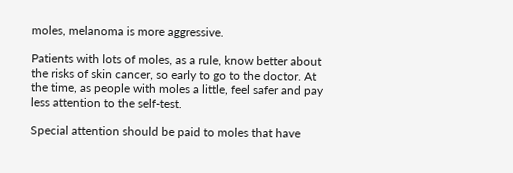moles, melanoma is more aggressive.

Patients with lots of moles, as a rule, know better about the risks of skin cancer, so early to go to the doctor. At the time, as people with moles a little, feel safer and pay less attention to the self-test.

Special attention should be paid to moles that have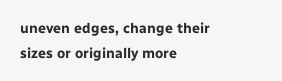uneven edges, change their sizes or originally more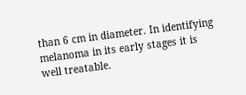than 6 cm in diameter. In identifying melanoma in its early stages it is well treatable.